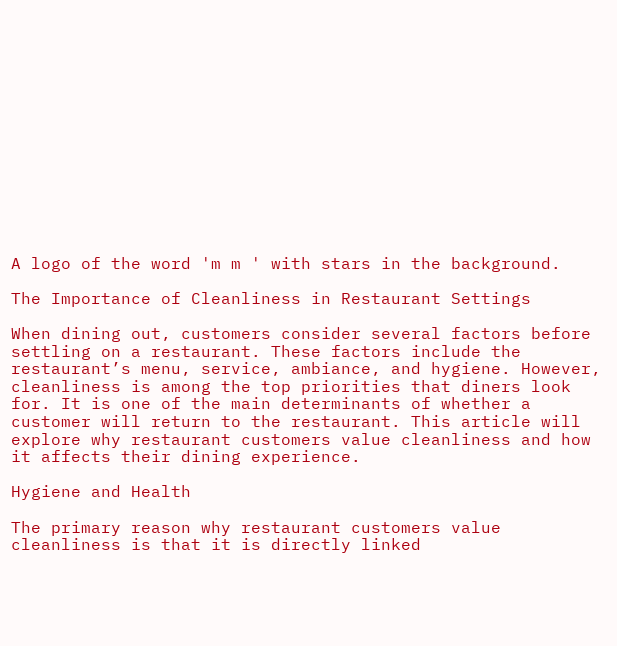A logo of the word 'm m ' with stars in the background.

The Importance of Cleanliness in Restaurant Settings

When dining out, customers consider several factors before settling on a restaurant. These factors include the restaurant’s menu, service, ambiance, and hygiene. However, cleanliness is among the top priorities that diners look for. It is one of the main determinants of whether a customer will return to the restaurant. This article will explore why restaurant customers value cleanliness and how it affects their dining experience.

Hygiene and Health

The primary reason why restaurant customers value cleanliness is that it is directly linked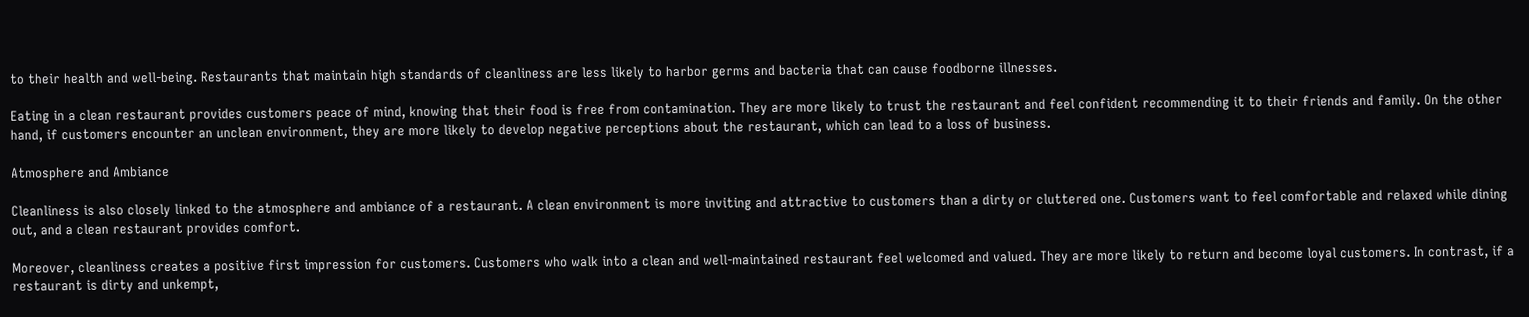to their health and well-being. Restaurants that maintain high standards of cleanliness are less likely to harbor germs and bacteria that can cause foodborne illnesses.

Eating in a clean restaurant provides customers peace of mind, knowing that their food is free from contamination. They are more likely to trust the restaurant and feel confident recommending it to their friends and family. On the other hand, if customers encounter an unclean environment, they are more likely to develop negative perceptions about the restaurant, which can lead to a loss of business.

Atmosphere and Ambiance

Cleanliness is also closely linked to the atmosphere and ambiance of a restaurant. A clean environment is more inviting and attractive to customers than a dirty or cluttered one. Customers want to feel comfortable and relaxed while dining out, and a clean restaurant provides comfort.

Moreover, cleanliness creates a positive first impression for customers. Customers who walk into a clean and well-maintained restaurant feel welcomed and valued. They are more likely to return and become loyal customers. In contrast, if a restaurant is dirty and unkempt,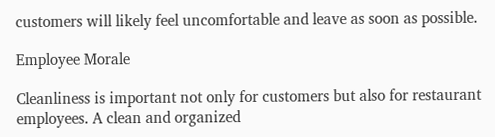customers will likely feel uncomfortable and leave as soon as possible.

Employee Morale

Cleanliness is important not only for customers but also for restaurant employees. A clean and organized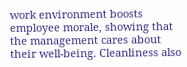work environment boosts employee morale, showing that the management cares about their well-being. Cleanliness also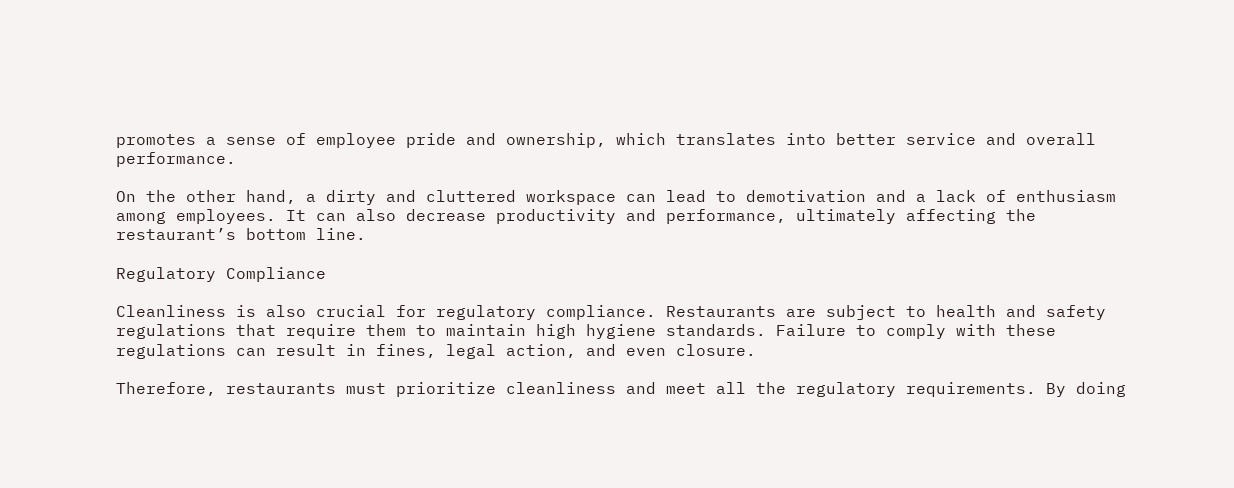promotes a sense of employee pride and ownership, which translates into better service and overall performance.

On the other hand, a dirty and cluttered workspace can lead to demotivation and a lack of enthusiasm among employees. It can also decrease productivity and performance, ultimately affecting the restaurant’s bottom line.

Regulatory Compliance

Cleanliness is also crucial for regulatory compliance. Restaurants are subject to health and safety regulations that require them to maintain high hygiene standards. Failure to comply with these regulations can result in fines, legal action, and even closure.

Therefore, restaurants must prioritize cleanliness and meet all the regulatory requirements. By doing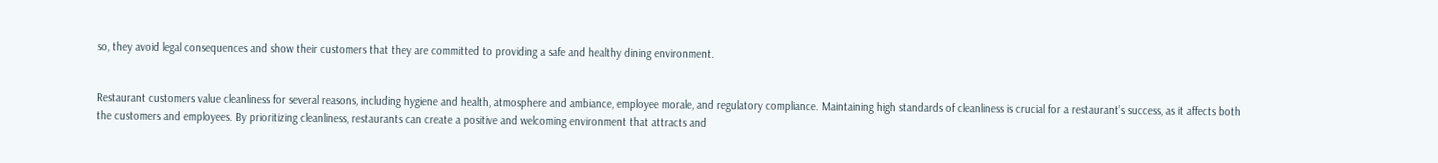so, they avoid legal consequences and show their customers that they are committed to providing a safe and healthy dining environment.


Restaurant customers value cleanliness for several reasons, including hygiene and health, atmosphere and ambiance, employee morale, and regulatory compliance. Maintaining high standards of cleanliness is crucial for a restaurant’s success, as it affects both the customers and employees. By prioritizing cleanliness, restaurants can create a positive and welcoming environment that attracts and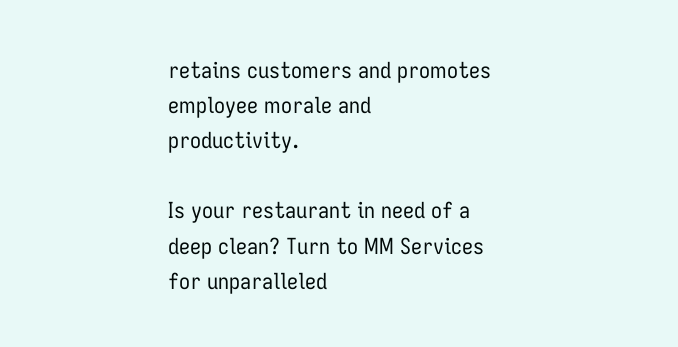retains customers and promotes employee morale and productivity.

Is your restaurant in need of a deep clean? Turn to MM Services for unparalleled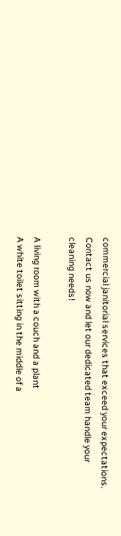commercial janitorial services that exceed your expectations. Contact us now and let our dedicated team handle your cleaning needs!

A living room with a couch and a plant
A white toilet sitting in the middle of a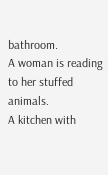bathroom.
A woman is reading to her stuffed animals.
A kitchen with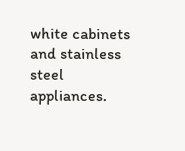white cabinets and stainless steel appliances.